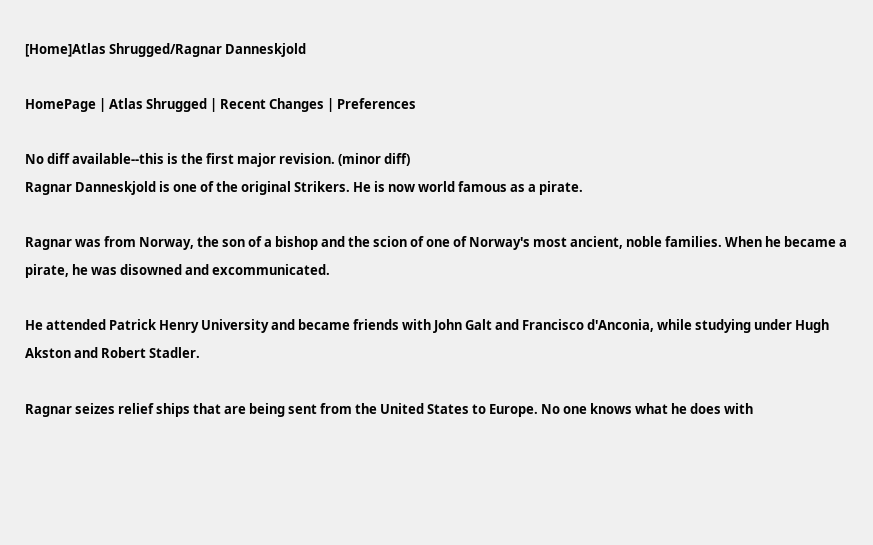[Home]Atlas Shrugged/Ragnar Danneskjold

HomePage | Atlas Shrugged | Recent Changes | Preferences

No diff available--this is the first major revision. (minor diff)
Ragnar Danneskjold is one of the original Strikers. He is now world famous as a pirate.

Ragnar was from Norway, the son of a bishop and the scion of one of Norway's most ancient, noble families. When he became a pirate, he was disowned and excommunicated.

He attended Patrick Henry University and became friends with John Galt and Francisco d'Anconia, while studying under Hugh Akston and Robert Stadler.

Ragnar seizes relief ships that are being sent from the United States to Europe. No one knows what he does with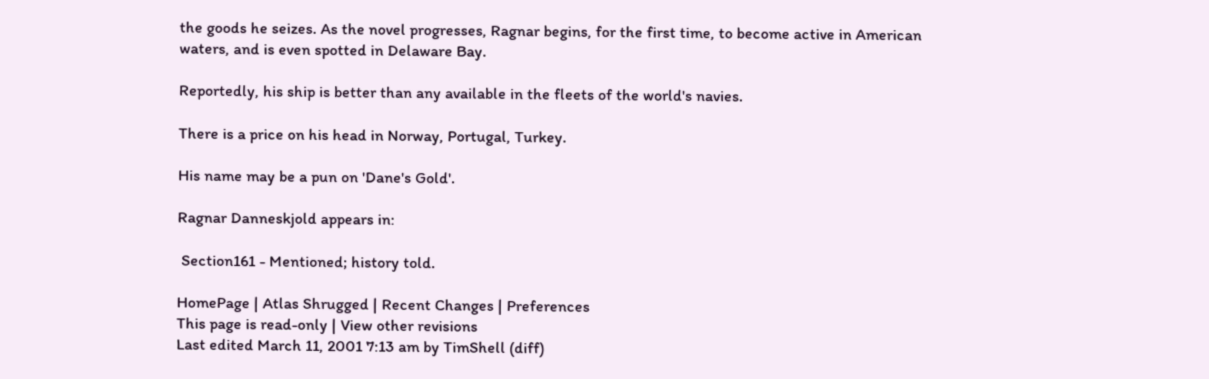the goods he seizes. As the novel progresses, Ragnar begins, for the first time, to become active in American waters, and is even spotted in Delaware Bay.

Reportedly, his ship is better than any available in the fleets of the world's navies.

There is a price on his head in Norway, Portugal, Turkey.

His name may be a pun on 'Dane's Gold'.

Ragnar Danneskjold appears in:

 Section161 - Mentioned; history told.

HomePage | Atlas Shrugged | Recent Changes | Preferences
This page is read-only | View other revisions
Last edited March 11, 2001 7:13 am by TimShell (diff)